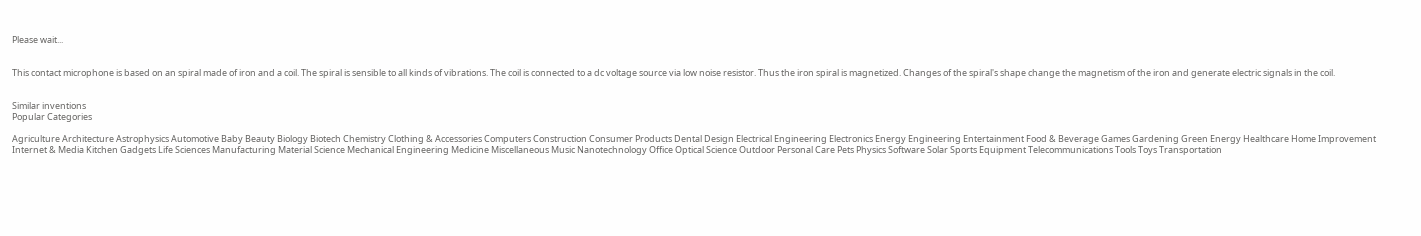Please wait...


This contact microphone is based on an spiral made of iron and a coil. The spiral is sensible to all kinds of vibrations. The coil is connected to a dc voltage source via low noise resistor. Thus the iron spiral is magnetized. Changes of the spiral's shape change the magnetism of the iron and generate electric signals in the coil.


Similar inventions
Popular Categories

Agriculture Architecture Astrophysics Automotive Baby Beauty Biology Biotech Chemistry Clothing & Accessories Computers Construction Consumer Products Dental Design Electrical Engineering Electronics Energy Engineering Entertainment Food & Beverage Games Gardening Green Energy Healthcare Home Improvement Internet & Media Kitchen Gadgets Life Sciences Manufacturing Material Science Mechanical Engineering Medicine Miscellaneous Music Nanotechnology Office Optical Science Outdoor Personal Care Pets Physics Software Solar Sports Equipment Telecommunications Tools Toys Transportation